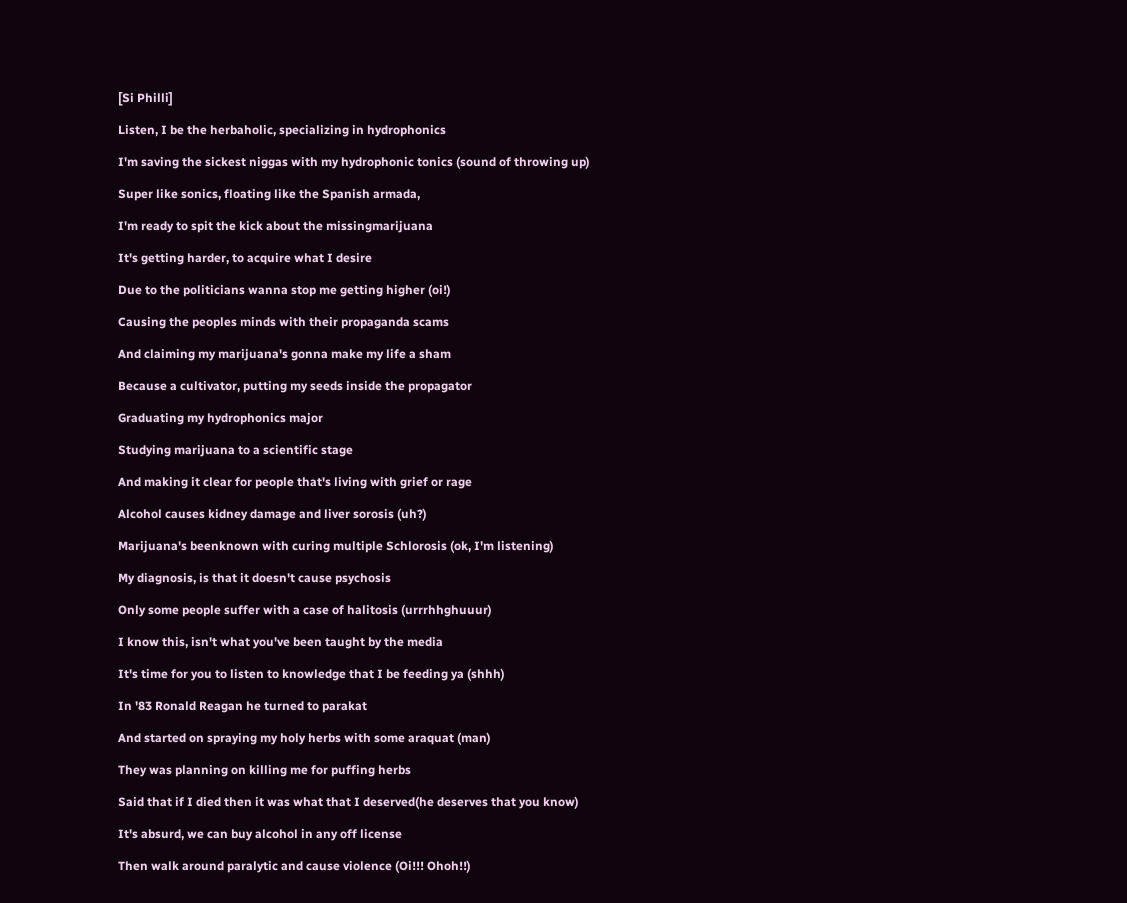[Si Philli]

Listen, I be the herbaholic, specializing in hydrophonics

I'm saving the sickest niggas with my hydrophonic tonics (sound of throwing up)

Super like sonics, floating like the Spanish armada,

I'm ready to spit the kick about the missingmarijuana

It's getting harder, to acquire what I desire

Due to the politicians wanna stop me getting higher (oi!)

Causing the peoples minds with their propaganda scams

And claiming my marijuana's gonna make my life a sham

Because a cultivator, putting my seeds inside the propagator

Graduating my hydrophonics major

Studying marijuana to a scientific stage

And making it clear for people that's living with grief or rage

Alcohol causes kidney damage and liver sorosis (uh?)

Marijuana's beenknown with curing multiple Schlorosis (ok, I'm listening)

My diagnosis, is that it doesn't cause psychosis

Only some people suffer with a case of halitosis (urrrhhghuuur)

I know this, isn't what you've been taught by the media

It's time for you to listen to knowledge that I be feeding ya (shhh)

In '83 Ronald Reagan he turned to parakat

And started on spraying my holy herbs with some araquat (man)

They was planning on killing me for puffing herbs

Said that if I died then it was what that I deserved(he deserves that you know)

It's absurd, we can buy alcohol in any off license

Then walk around paralytic and cause violence (Oi!!! Ohoh!!)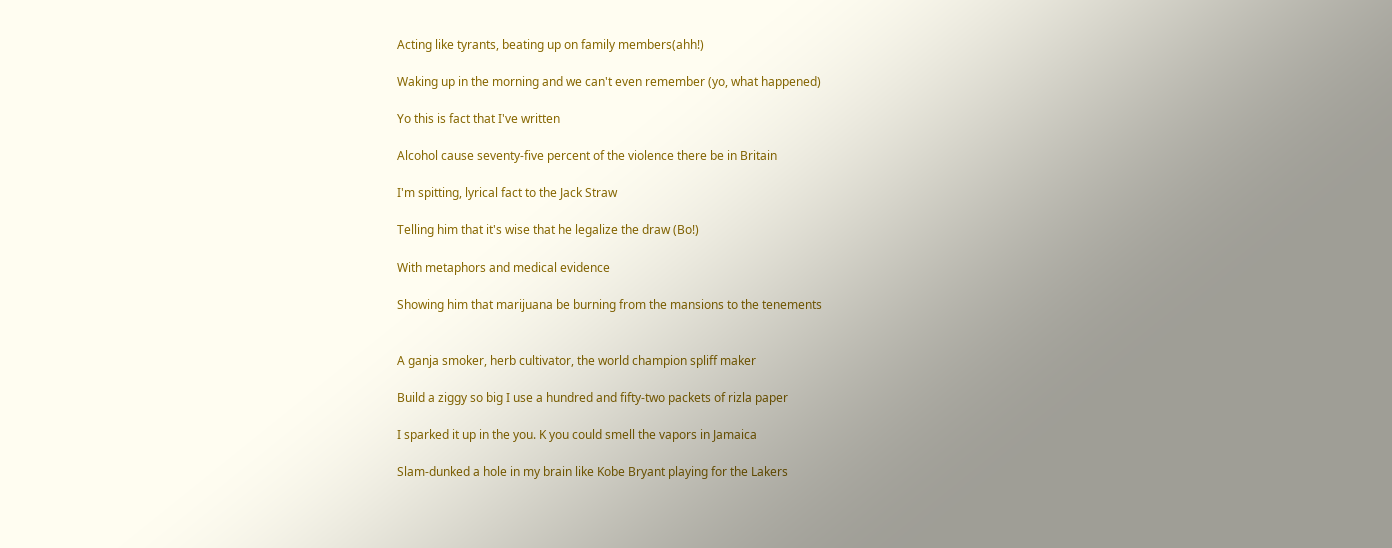Acting like tyrants, beating up on family members(ahh!)

Waking up in the morning and we can't even remember (yo, what happened)

Yo this is fact that I've written

Alcohol cause seventy-five percent of the violence there be in Britain

I'm spitting, lyrical fact to the Jack Straw

Telling him that it's wise that he legalize the draw (Bo!)

With metaphors and medical evidence

Showing him that marijuana be burning from the mansions to the tenements


A ganja smoker, herb cultivator, the world champion spliff maker

Build a ziggy so big I use a hundred and fifty-two packets of rizla paper

I sparked it up in the you. K you could smell the vapors in Jamaica

Slam-dunked a hole in my brain like Kobe Bryant playing for the Lakers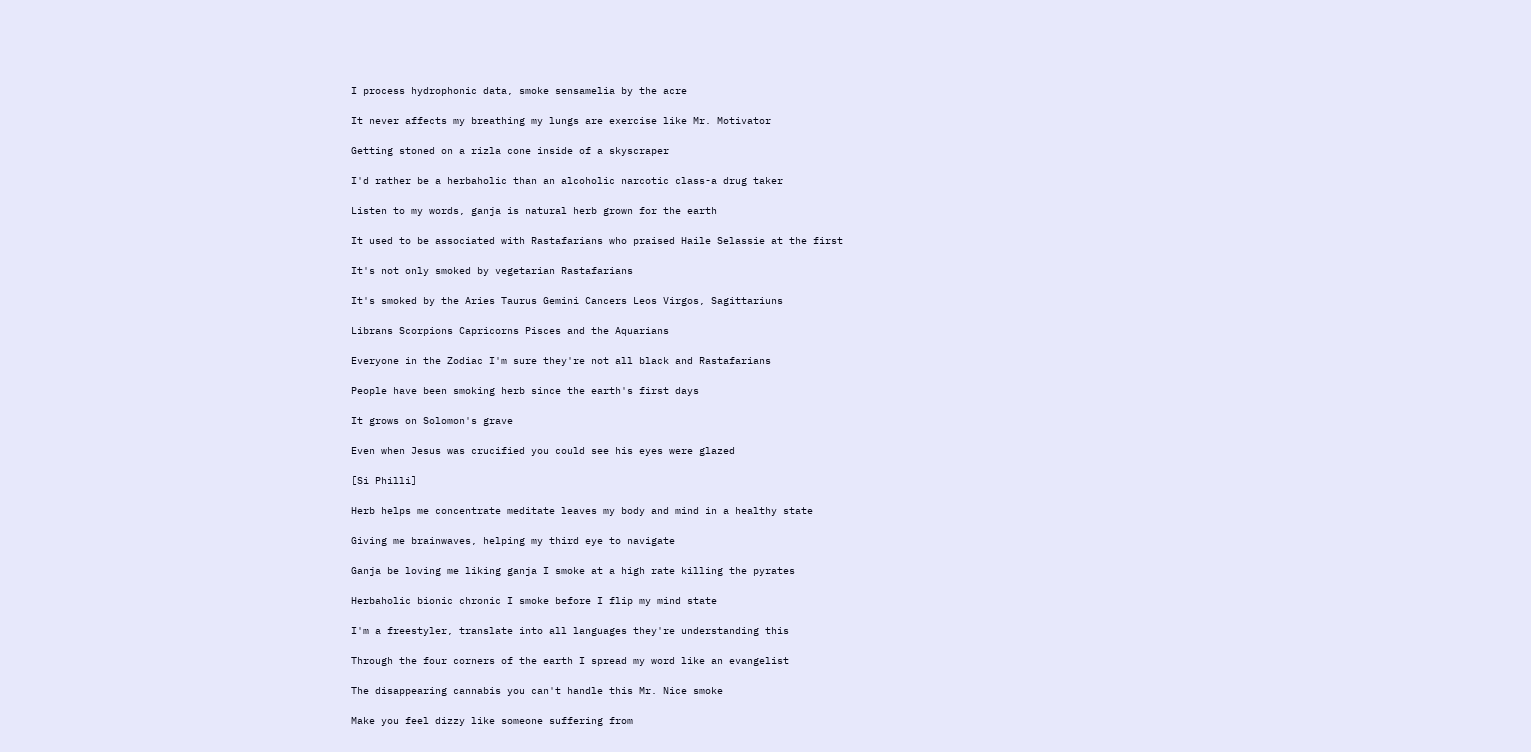I process hydrophonic data, smoke sensamelia by the acre

It never affects my breathing my lungs are exercise like Mr. Motivator

Getting stoned on a rizla cone inside of a skyscraper

I'd rather be a herbaholic than an alcoholic narcotic class-a drug taker

Listen to my words, ganja is natural herb grown for the earth

It used to be associated with Rastafarians who praised Haile Selassie at the first

It's not only smoked by vegetarian Rastafarians

It's smoked by the Aries Taurus Gemini Cancers Leos Virgos, Sagittariuns

Librans Scorpions Capricorns Pisces and the Aquarians

Everyone in the Zodiac I'm sure they're not all black and Rastafarians

People have been smoking herb since the earth's first days

It grows on Solomon's grave

Even when Jesus was crucified you could see his eyes were glazed

[Si Philli]

Herb helps me concentrate meditate leaves my body and mind in a healthy state

Giving me brainwaves, helping my third eye to navigate

Ganja be loving me liking ganja I smoke at a high rate killing the pyrates

Herbaholic bionic chronic I smoke before I flip my mind state

I'm a freestyler, translate into all languages they're understanding this

Through the four corners of the earth I spread my word like an evangelist

The disappearing cannabis you can't handle this Mr. Nice smoke

Make you feel dizzy like someone suffering from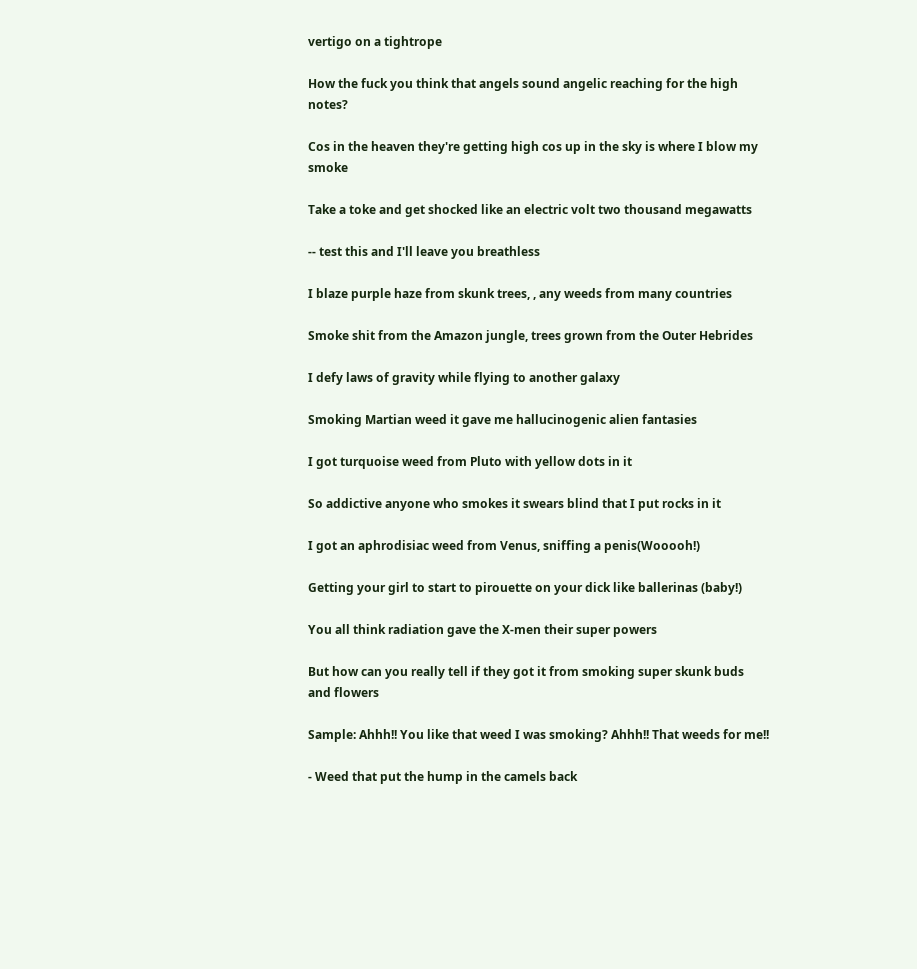vertigo on a tightrope

How the fuck you think that angels sound angelic reaching for the high notes?

Cos in the heaven they're getting high cos up in the sky is where I blow my smoke

Take a toke and get shocked like an electric volt two thousand megawatts

-- test this and I'll leave you breathless

I blaze purple haze from skunk trees, , any weeds from many countries

Smoke shit from the Amazon jungle, trees grown from the Outer Hebrides

I defy laws of gravity while flying to another galaxy

Smoking Martian weed it gave me hallucinogenic alien fantasies

I got turquoise weed from Pluto with yellow dots in it

So addictive anyone who smokes it swears blind that I put rocks in it

I got an aphrodisiac weed from Venus, sniffing a penis(Wooooh!)

Getting your girl to start to pirouette on your dick like ballerinas (baby!)

You all think radiation gave the X-men their super powers

But how can you really tell if they got it from smoking super skunk buds and flowers

Sample: Ahhh!! You like that weed I was smoking? Ahhh!! That weeds for me!!

- Weed that put the hump in the camels back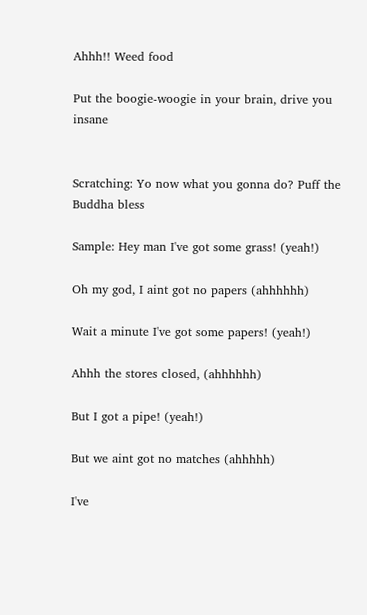Ahhh!! Weed food

Put the boogie-woogie in your brain, drive you insane


Scratching: Yo now what you gonna do? Puff the Buddha bless

Sample: Hey man I've got some grass! (yeah!)

Oh my god, I aint got no papers (ahhhhhh)

Wait a minute I've got some papers! (yeah!)

Ahhh the stores closed, (ahhhhhh)

But I got a pipe! (yeah!)

But we aint got no matches (ahhhhh)

I've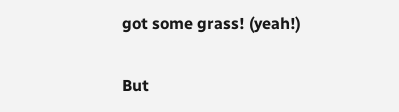got some grass! (yeah!)

But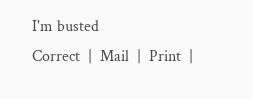I'm busted
Correct  |  Mail  |  Print  |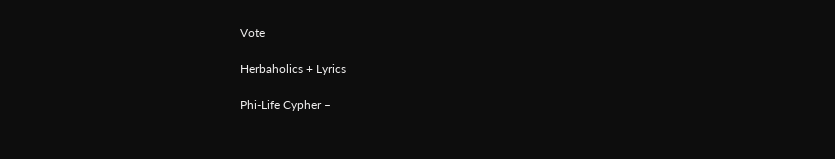Vote

Herbaholics + Lyrics

Phi-Life Cypher –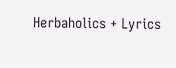Herbaholics + Lyrics